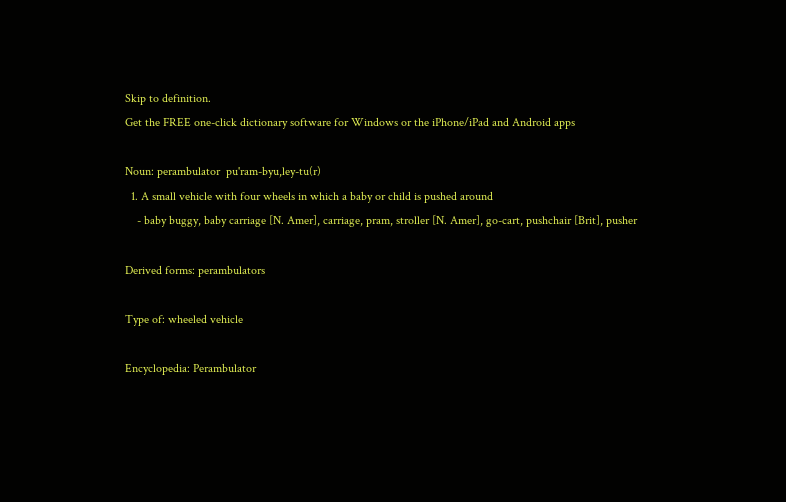Skip to definition.
Get the FREE one-click dictionary software for Windows or the iPhone/iPad and Android apps

Noun: perambulator  pu'ram-byu,ley-tu(r)
  1. A small vehicle with four wheels in which a baby or child is pushed around
    - baby buggy, baby carriage [N. Amer], carriage, pram, stroller [N. Amer], go-cart, pushchair [Brit], pusher

Derived forms: perambulators

Type of: wheeled vehicle

Encyclopedia: Perambulator